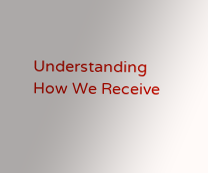Understanding How We Receive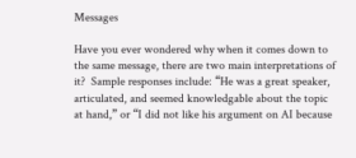Messages

Have you ever wondered why when it comes down to the same message, there are two main interpretations of it?  Sample responses include: “He was a great speaker, articulated, and seemed knowledgable about the topic at hand,” or “I did not like his argument on AI because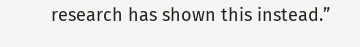research has shown this instead.”